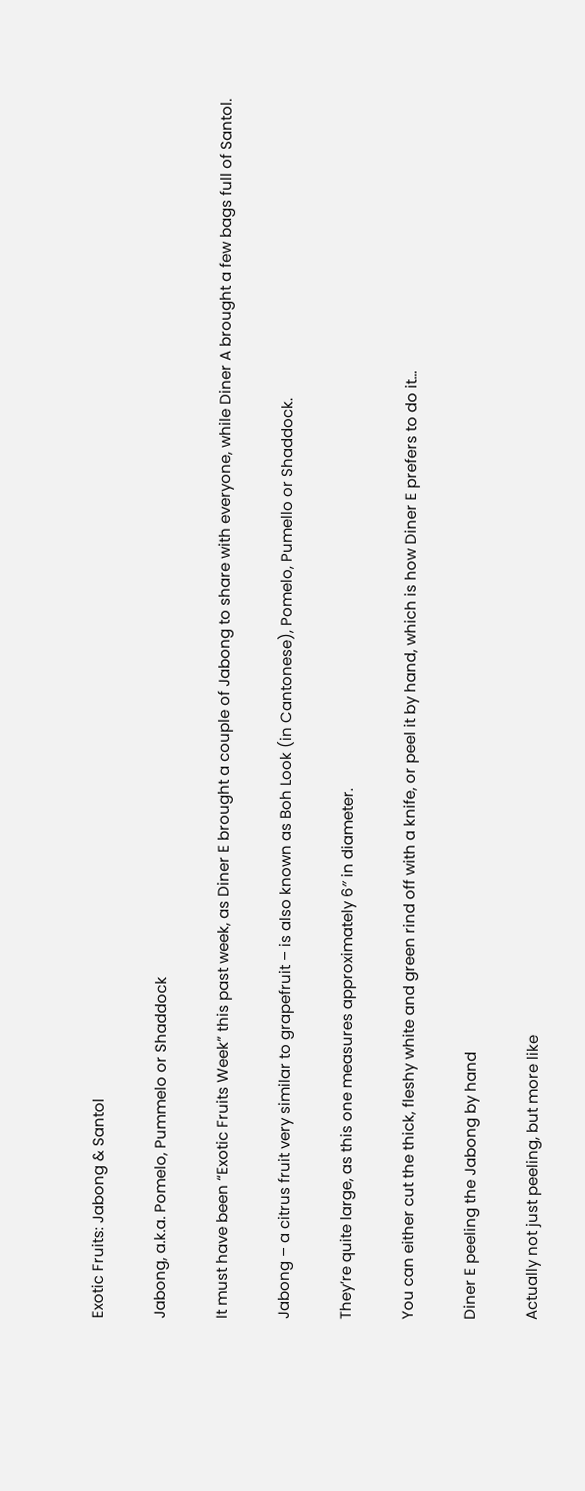Exotic Fruits: Jabong & Santol

Jabong, a.k.a. Pomelo, Pummelo or Shaddock

It must have been “Exotic Fruits Week” this past week, as Diner E brought a couple of Jabong to share with everyone, while Diner A brought a few bags full of Santol.

Jabong – a citrus fruit very similar to grapefruit – is also known as Boh Look (in Cantonese), Pomelo, Pumello or Shaddock.

They’re quite large, as this one measures approximately 6″ in diameter.

You can either cut the thick, fleshy white and green rind off with a knife, or peel it by hand, which is how Diner E prefers to do it…

Diner E peeling the Jabong by hand

Actually not just peeling, but more like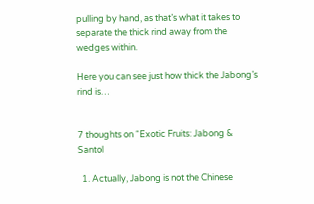pulling by hand, as that’s what it takes to separate the thick rind away from the wedges within.

Here you can see just how thick the Jabong’s rind is…


7 thoughts on “Exotic Fruits: Jabong & Santol

  1. Actually, Jabong is not the Chinese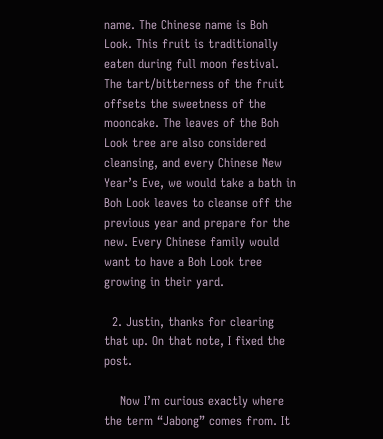name. The Chinese name is Boh Look. This fruit is traditionally eaten during full moon festival. The tart/bitterness of the fruit offsets the sweetness of the mooncake. The leaves of the Boh Look tree are also considered cleansing, and every Chinese New Year’s Eve, we would take a bath in Boh Look leaves to cleanse off the previous year and prepare for the new. Every Chinese family would want to have a Boh Look tree growing in their yard.

  2. Justin, thanks for clearing that up. On that note, I fixed the post.

    Now I’m curious exactly where the term “Jabong” comes from. It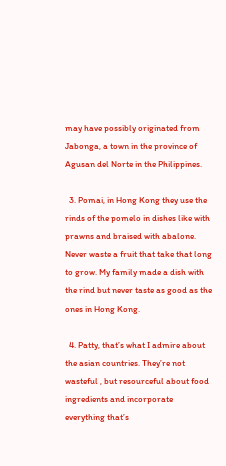may have possibly originated from Jabonga, a town in the province of Agusan del Norte in the Philippines.

  3. Pomai, in Hong Kong they use the rinds of the pomelo in dishes like with prawns and braised with abalone. Never waste a fruit that take that long to grow. My family made a dish with the rind but never taste as good as the ones in Hong Kong.

  4. Patty, that’s what I admire about the asian countries. They’re not wasteful , but resourceful about food ingredients and incorporate everything that’s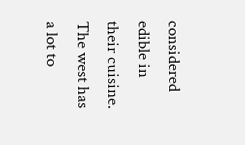considered edible in their cuisine. The west has a lot to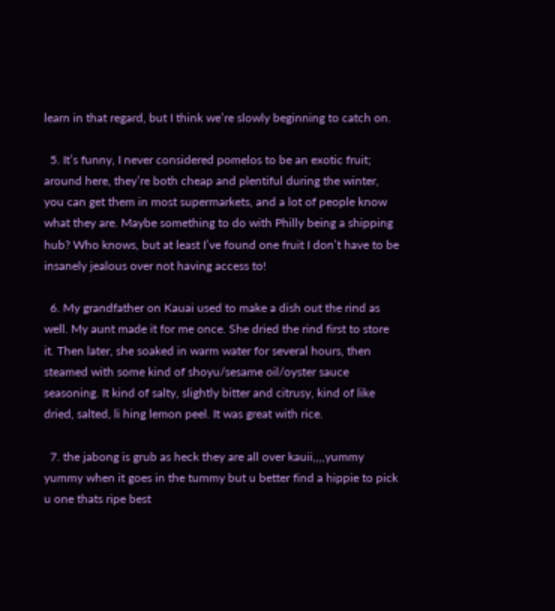learn in that regard, but I think we’re slowly beginning to catch on.

  5. It’s funny, I never considered pomelos to be an exotic fruit; around here, they’re both cheap and plentiful during the winter, you can get them in most supermarkets, and a lot of people know what they are. Maybe something to do with Philly being a shipping hub? Who knows, but at least I’ve found one fruit I don’t have to be insanely jealous over not having access to!

  6. My grandfather on Kauai used to make a dish out the rind as well. My aunt made it for me once. She dried the rind first to store it. Then later, she soaked in warm water for several hours, then steamed with some kind of shoyu/sesame oil/oyster sauce seasoning. It kind of salty, slightly bitter and citrusy, kind of like dried, salted, li hing lemon peel. It was great with rice.

  7. the jabong is grub as heck they are all over kauii,,,,yummy yummy when it goes in the tummy but u better find a hippie to pick u one thats ripe best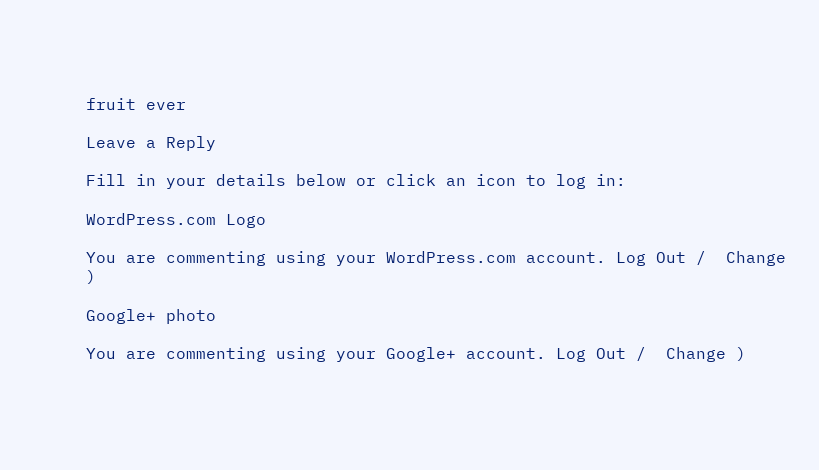fruit ever

Leave a Reply

Fill in your details below or click an icon to log in:

WordPress.com Logo

You are commenting using your WordPress.com account. Log Out /  Change )

Google+ photo

You are commenting using your Google+ account. Log Out /  Change )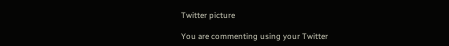Twitter picture

You are commenting using your Twitter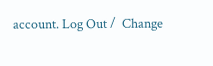account. Log Out /  Change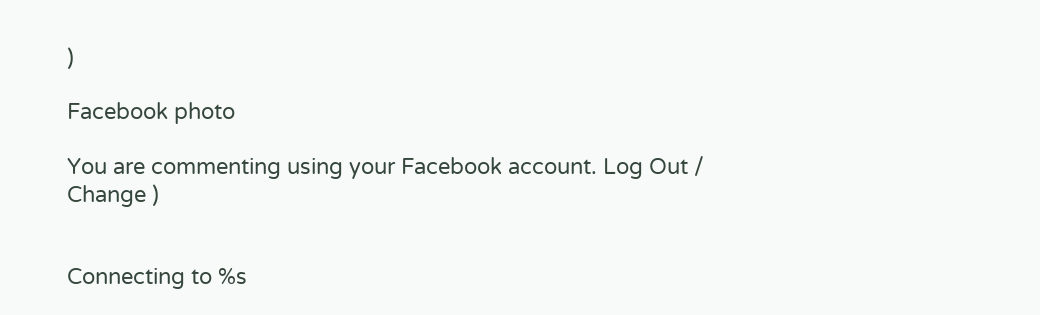)

Facebook photo

You are commenting using your Facebook account. Log Out /  Change )


Connecting to %s